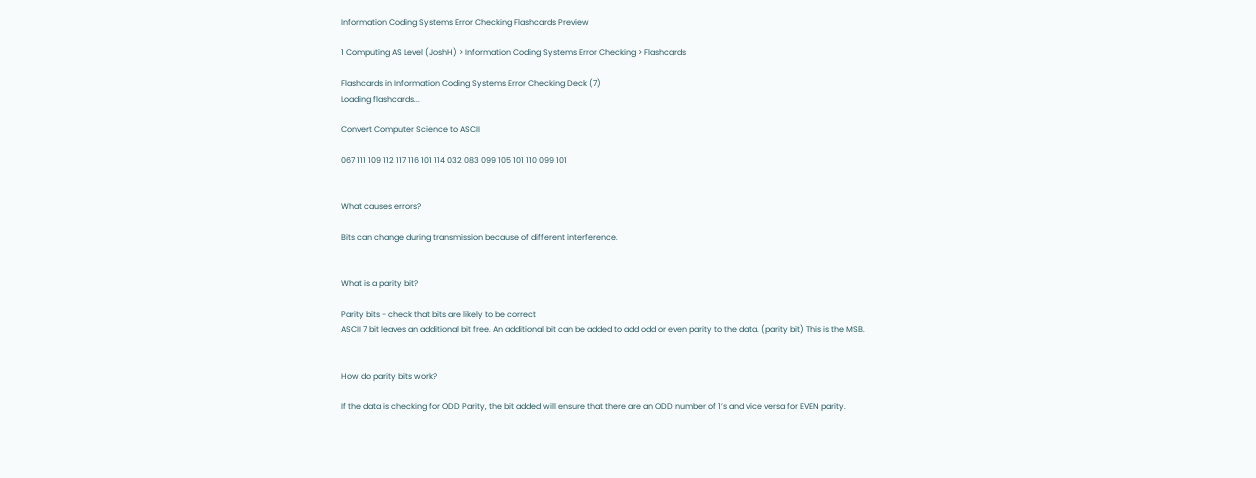Information Coding Systems Error Checking Flashcards Preview

1 Computing AS Level (JoshH) > Information Coding Systems Error Checking > Flashcards

Flashcards in Information Coding Systems Error Checking Deck (7)
Loading flashcards...

Convert Computer Science to ASCII

067 111 109 112 117 116 101 114 032 083 099 105 101 110 099 101


What causes errors?

Bits can change during transmission because of different interference.


What is a parity bit?

Parity bits - check that bits are likely to be correct
ASCII 7 bit leaves an additional bit free. An additional bit can be added to add odd or even parity to the data. (parity bit) This is the MSB.


How do parity bits work?

If the data is checking for ODD Parity, the bit added will ensure that there are an ODD number of 1’s and vice versa for EVEN parity.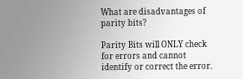What are disadvantages of parity bits?

Parity Bits will ONLY check for errors and cannot identify or correct the error.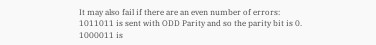It may also fail if there are an even number of errors:
1011011 is sent with ODD Parity and so the parity bit is 0.
1000011 is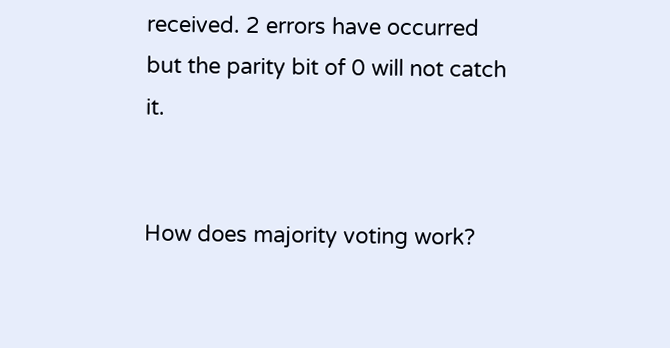received. 2 errors have occurred but the parity bit of 0 will not catch it.


How does majority voting work?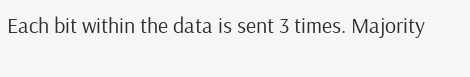Each bit within the data is sent 3 times. Majority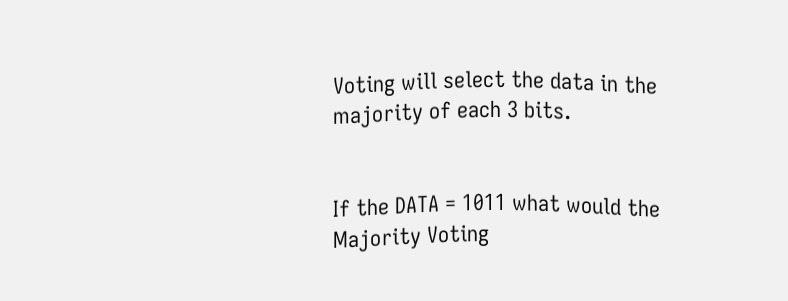Voting will select the data in the majority of each 3 bits.


If the DATA = 1011 what would the Majority Voting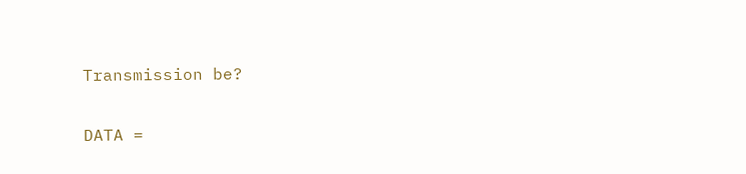Transmission be?

DATA =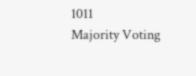1011
Majority Voting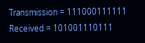Transmission = 111000111111
Received = 101001110111